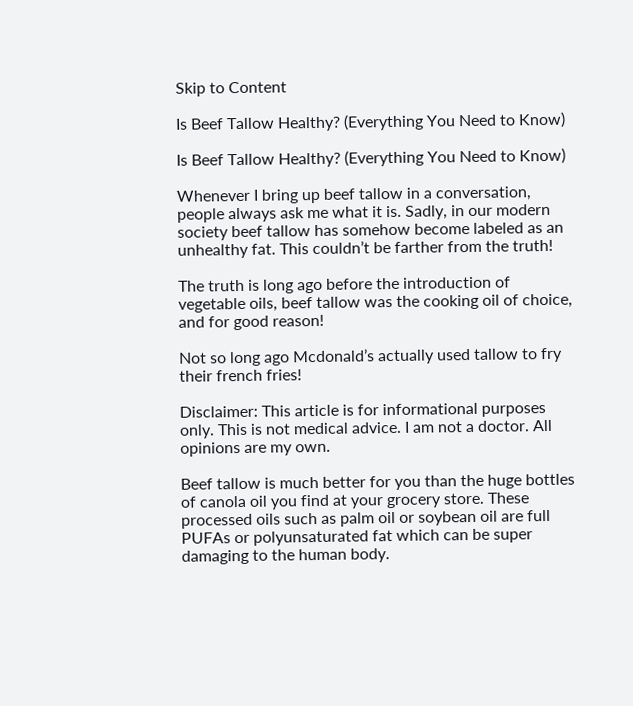Skip to Content

Is Beef Tallow Healthy? (Everything You Need to Know)

Is Beef Tallow Healthy? (Everything You Need to Know)

Whenever I bring up beef tallow in a conversation, people always ask me what it is. Sadly, in our modern society beef tallow has somehow become labeled as an unhealthy fat. This couldn’t be farther from the truth!

The truth is long ago before the introduction of vegetable oils, beef tallow was the cooking oil of choice, and for good reason!

Not so long ago Mcdonald’s actually used tallow to fry their french fries!

Disclaimer: This article is for informational purposes only. This is not medical advice. I am not a doctor. All opinions are my own.

Beef tallow is much better for you than the huge bottles of canola oil you find at your grocery store. These processed oils such as palm oil or soybean oil are full PUFAs or polyunsaturated fat which can be super damaging to the human body.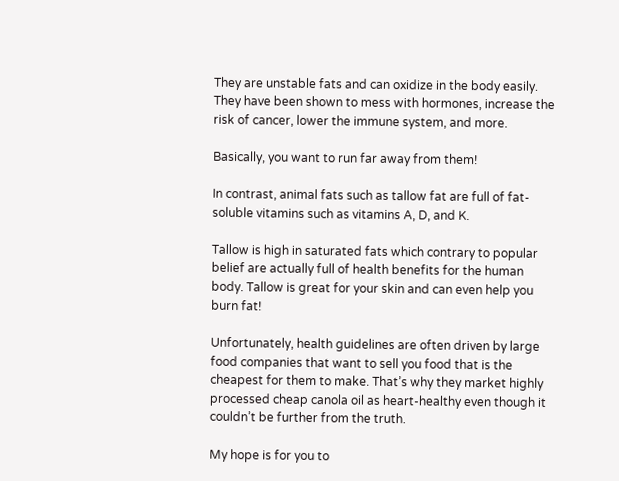They are unstable fats and can oxidize in the body easily. They have been shown to mess with hormones, increase the risk of cancer, lower the immune system, and more.

Basically, you want to run far away from them!

In contrast, animal fats such as tallow fat are full of fat-soluble vitamins such as vitamins A, D, and K.

Tallow is high in saturated fats which contrary to popular belief are actually full of health benefits for the human body. Tallow is great for your skin and can even help you burn fat!

Unfortunately, health guidelines are often driven by large food companies that want to sell you food that is the cheapest for them to make. That’s why they market highly processed cheap canola oil as heart-healthy even though it couldn’t be further from the truth.

My hope is for you to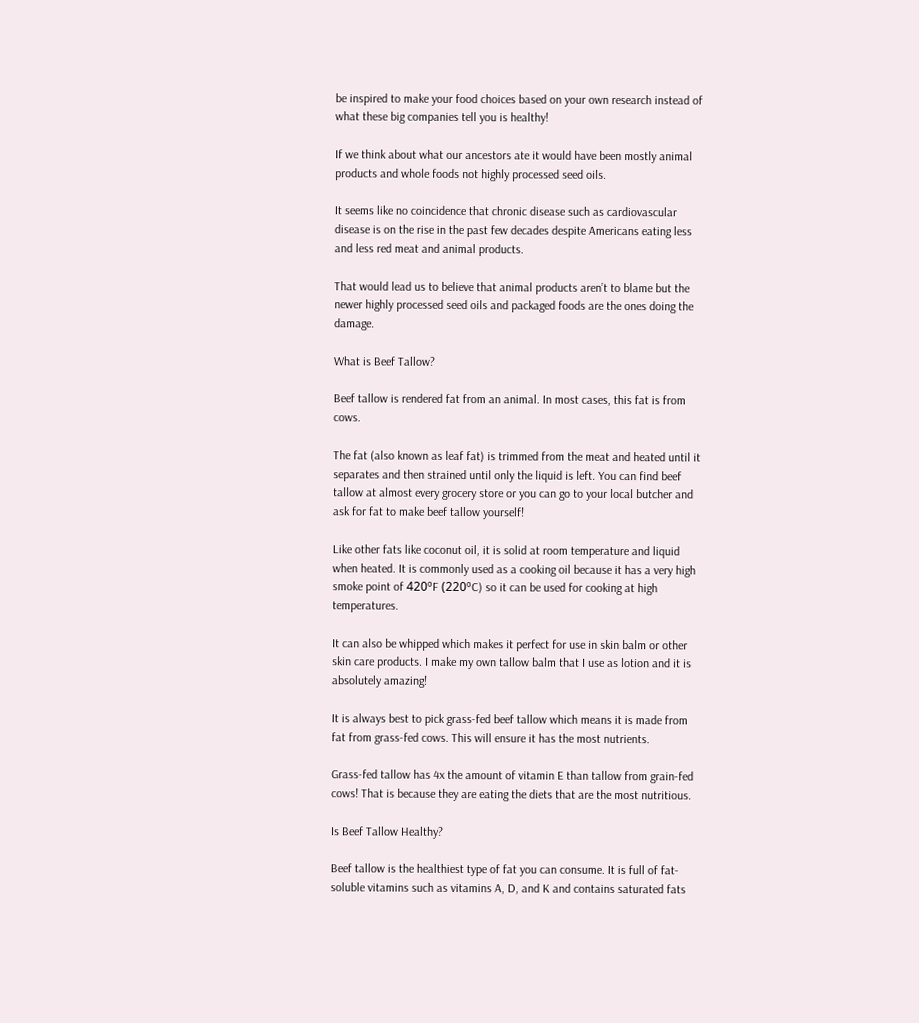be inspired to make your food choices based on your own research instead of what these big companies tell you is healthy!

If we think about what our ancestors ate it would have been mostly animal products and whole foods not highly processed seed oils.

It seems like no coincidence that chronic disease such as cardiovascular disease is on the rise in the past few decades despite Americans eating less and less red meat and animal products.

That would lead us to believe that animal products aren’t to blame but the newer highly processed seed oils and packaged foods are the ones doing the damage.

What is Beef Tallow?

Beef tallow is rendered fat from an animal. In most cases, this fat is from cows.

The fat (also known as leaf fat) is trimmed from the meat and heated until it separates and then strained until only the liquid is left. You can find beef tallow at almost every grocery store or you can go to your local butcher and ask for fat to make beef tallow yourself!

Like other fats like coconut oil, it is solid at room temperature and liquid when heated. It is commonly used as a cooking oil because it has a very high smoke point of 420ºF (220ºC) so it can be used for cooking at high temperatures.

It can also be whipped which makes it perfect for use in skin balm or other skin care products. I make my own tallow balm that I use as lotion and it is absolutely amazing!

It is always best to pick grass-fed beef tallow which means it is made from fat from grass-fed cows. This will ensure it has the most nutrients.

Grass-fed tallow has 4x the amount of vitamin E than tallow from grain-fed cows! That is because they are eating the diets that are the most nutritious.

Is Beef Tallow Healthy?

Beef tallow is the healthiest type of fat you can consume. It is full of fat-soluble vitamins such as vitamins A, D, and K and contains saturated fats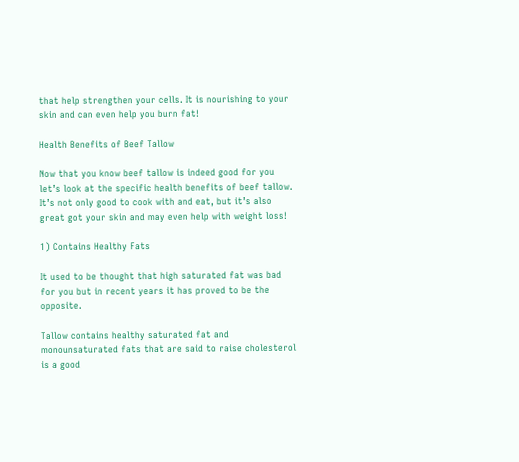that help strengthen your cells. It is nourishing to your skin and can even help you burn fat!

Health Benefits of Beef Tallow

Now that you know beef tallow is indeed good for you let’s look at the specific health benefits of beef tallow. It’s not only good to cook with and eat, but it’s also great got your skin and may even help with weight loss!

1) Contains Healthy Fats

It used to be thought that high saturated fat was bad for you but in recent years it has proved to be the opposite.

Tallow contains healthy saturated fat and monounsaturated fats that are said to raise cholesterol is a good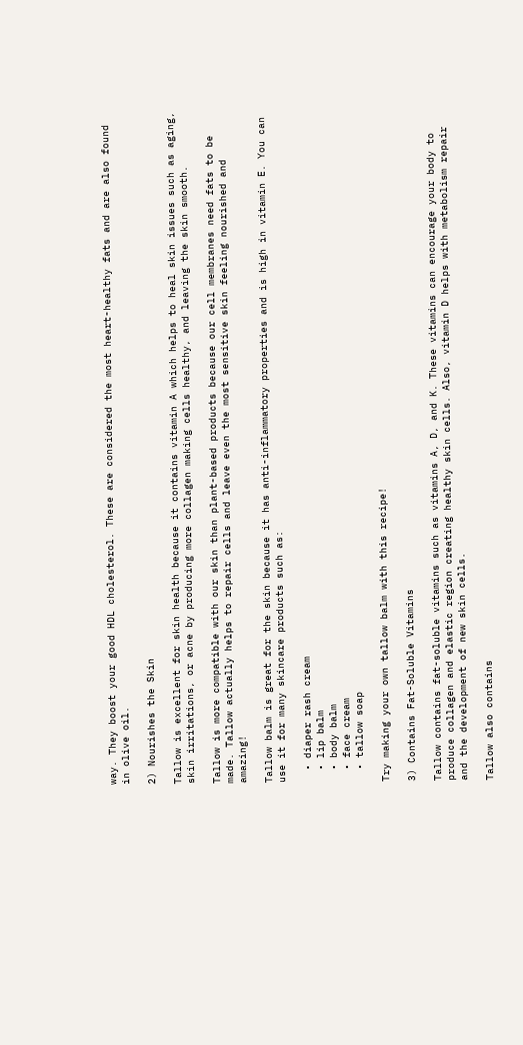way. They boost your good HDL cholesterol. These are considered the most heart-healthy fats and are also found in olive oil.

2) Nourishes the Skin

Tallow is excellent for skin health because it contains vitamin A which helps to heal skin issues such as aging, skin irritations, or acne by producing more collagen making cells healthy, and leaving the skin smooth.

Tallow is more compatible with our skin than plant-based products because our cell membranes need fats to be made. Tallow actually helps to repair cells and leave even the most sensitive skin feeling nourished and amazing!

Tallow balm is great for the skin because it has anti-inflammatory properties and is high in vitamin E. You can use it for many skincare products such as:

  • diaper rash cream
  • lip balm
  • body balm
  • face cream
  • tallow soap

Try making your own tallow balm with this recipe!

3) Contains Fat-Soluble Vitamins

Tallow contains fat-soluble vitamins such as vitamins A, D, and K. These vitamins can encourage your body to produce collagen and elastic region creating healthy skin cells. Also, vitamin D helps with metabolism repair and the development of new skin cells.

Tallow also contains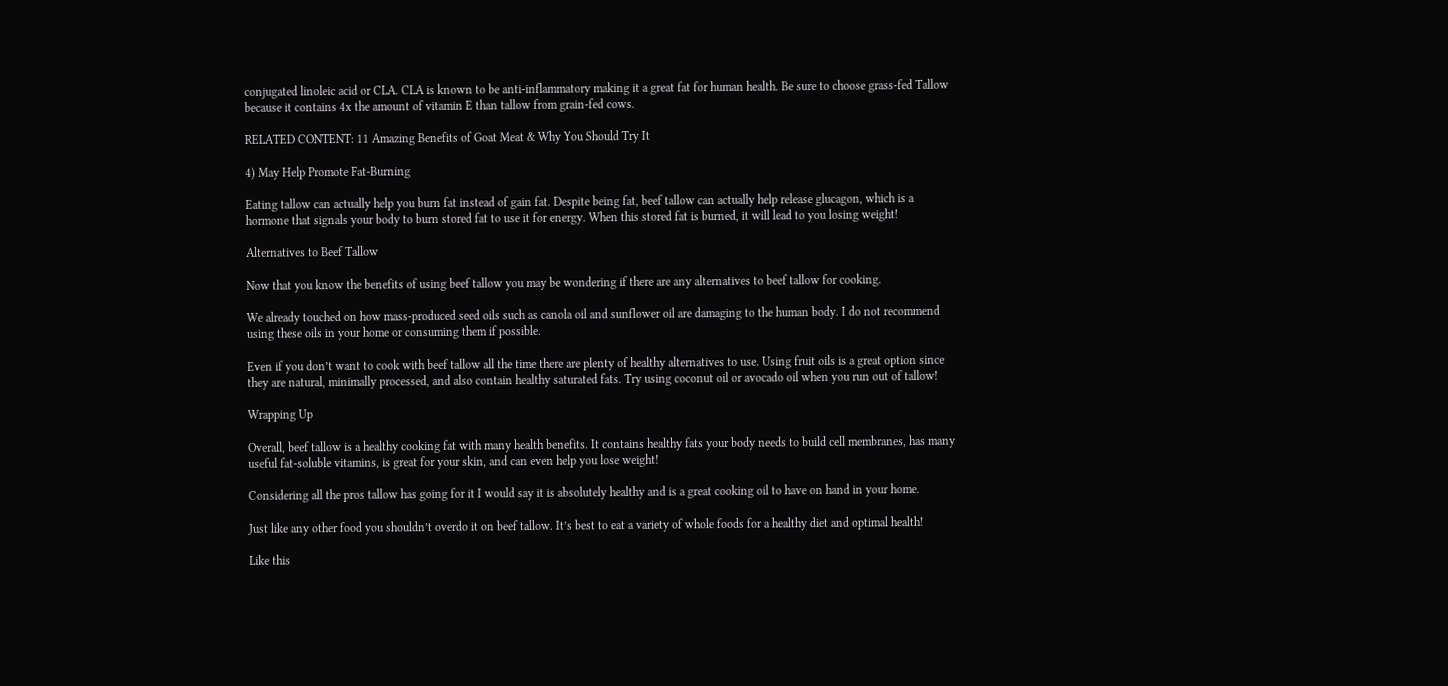conjugated linoleic acid or CLA. CLA is known to be anti-inflammatory making it a great fat for human health. Be sure to choose grass-fed Tallow because it contains 4x the amount of vitamin E than tallow from grain-fed cows.

RELATED CONTENT: 11 Amazing Benefits of Goat Meat & Why You Should Try It

4) May Help Promote Fat-Burning

Eating tallow can actually help you burn fat instead of gain fat. Despite being fat, beef tallow can actually help release glucagon, which is a hormone that signals your body to burn stored fat to use it for energy. When this stored fat is burned, it will lead to you losing weight!

Alternatives to Beef Tallow

Now that you know the benefits of using beef tallow you may be wondering if there are any alternatives to beef tallow for cooking.

We already touched on how mass-produced seed oils such as canola oil and sunflower oil are damaging to the human body. I do not recommend using these oils in your home or consuming them if possible.

Even if you don’t want to cook with beef tallow all the time there are plenty of healthy alternatives to use. Using fruit oils is a great option since they are natural, minimally processed, and also contain healthy saturated fats. Try using coconut oil or avocado oil when you run out of tallow!

Wrapping Up

Overall, beef tallow is a healthy cooking fat with many health benefits. It contains healthy fats your body needs to build cell membranes, has many useful fat-soluble vitamins, is great for your skin, and can even help you lose weight!

Considering all the pros tallow has going for it I would say it is absolutely healthy and is a great cooking oil to have on hand in your home.

Just like any other food you shouldn’t overdo it on beef tallow. It’s best to eat a variety of whole foods for a healthy diet and optimal health!

Like this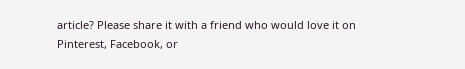article? Please share it with a friend who would love it on Pinterest, Facebook, or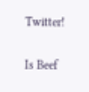Twitter!

Is Beef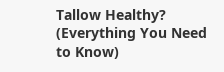Tallow Healthy? (Everything You Need to Know)